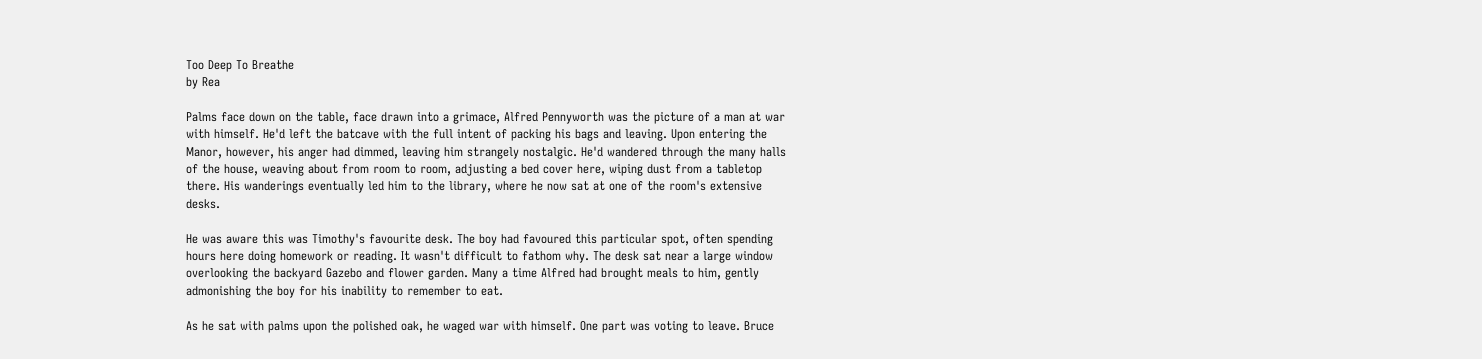Too Deep To Breathe
by Rea

Palms face down on the table, face drawn into a grimace, Alfred Pennyworth was the picture of a man at war with himself. He'd left the batcave with the full intent of packing his bags and leaving. Upon entering the Manor, however, his anger had dimmed, leaving him strangely nostalgic. He'd wandered through the many halls of the house, weaving about from room to room, adjusting a bed cover here, wiping dust from a tabletop there. His wanderings eventually led him to the library, where he now sat at one of the room's extensive desks.

He was aware this was Timothy's favourite desk. The boy had favoured this particular spot, often spending hours here doing homework or reading. It wasn't difficult to fathom why. The desk sat near a large window overlooking the backyard Gazebo and flower garden. Many a time Alfred had brought meals to him, gently admonishing the boy for his inability to remember to eat.

As he sat with palms upon the polished oak, he waged war with himself. One part was voting to leave. Bruce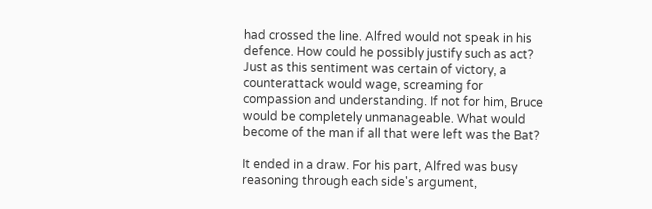had crossed the line. Alfred would not speak in his defence. How could he possibly justify such as act? Just as this sentiment was certain of victory, a counterattack would wage, screaming for compassion and understanding. If not for him, Bruce would be completely unmanageable. What would become of the man if all that were left was the Bat?

It ended in a draw. For his part, Alfred was busy reasoning through each side's argument,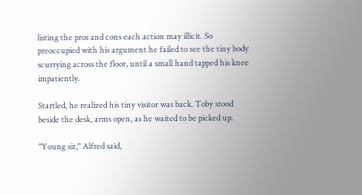listing the pros and cons each action may illicit. So preoccupied with his argument he failed to see the tiny body scurrying across the floor, until a small hand tapped his knee impatiently.

Startled, he realized his tiny visitor was back. Toby stood beside the desk, arms open, as he waited to be picked up.

"Young sir," Alfred said,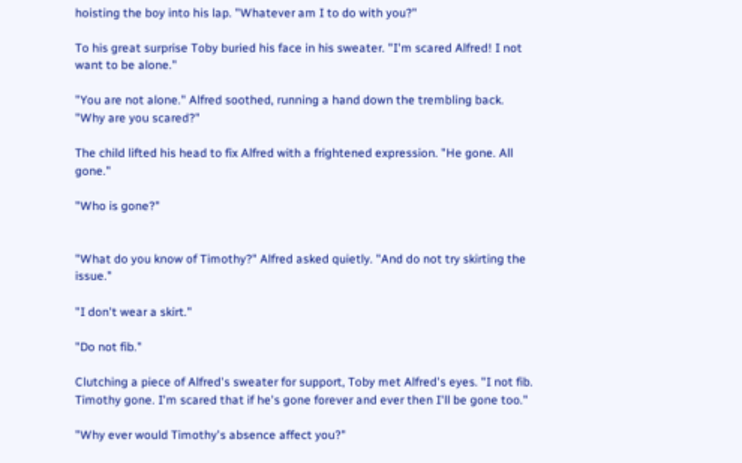hoisting the boy into his lap. "Whatever am I to do with you?"

To his great surprise Toby buried his face in his sweater. "I'm scared Alfred! I not want to be alone."

"You are not alone." Alfred soothed, running a hand down the trembling back. "Why are you scared?"

The child lifted his head to fix Alfred with a frightened expression. "He gone. All gone."

"Who is gone?"


"What do you know of Timothy?" Alfred asked quietly. "And do not try skirting the issue."

"I don't wear a skirt."

"Do not fib."

Clutching a piece of Alfred's sweater for support, Toby met Alfred's eyes. "I not fib. Timothy gone. I'm scared that if he's gone forever and ever then I'll be gone too."

"Why ever would Timothy's absence affect you?"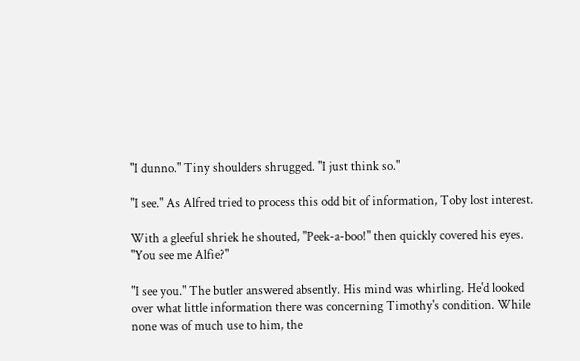"I dunno." Tiny shoulders shrugged. "I just think so."

"I see." As Alfred tried to process this odd bit of information, Toby lost interest.

With a gleeful shriek he shouted, "Peek-a-boo!" then quickly covered his eyes. "You see me Alfie?"

"I see you." The butler answered absently. His mind was whirling. He'd looked over what little information there was concerning Timothy's condition. While none was of much use to him, the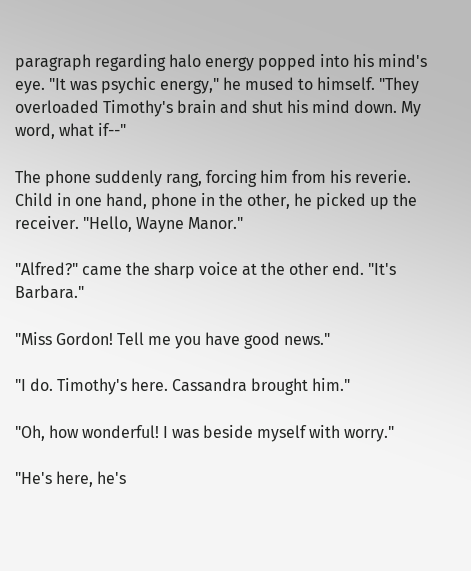paragraph regarding halo energy popped into his mind's eye. "It was psychic energy," he mused to himself. "They overloaded Timothy's brain and shut his mind down. My word, what if--"

The phone suddenly rang, forcing him from his reverie. Child in one hand, phone in the other, he picked up the receiver. "Hello, Wayne Manor."

"Alfred?" came the sharp voice at the other end. "It's Barbara."

"Miss Gordon! Tell me you have good news."

"I do. Timothy's here. Cassandra brought him."

"Oh, how wonderful! I was beside myself with worry."

"He's here, he's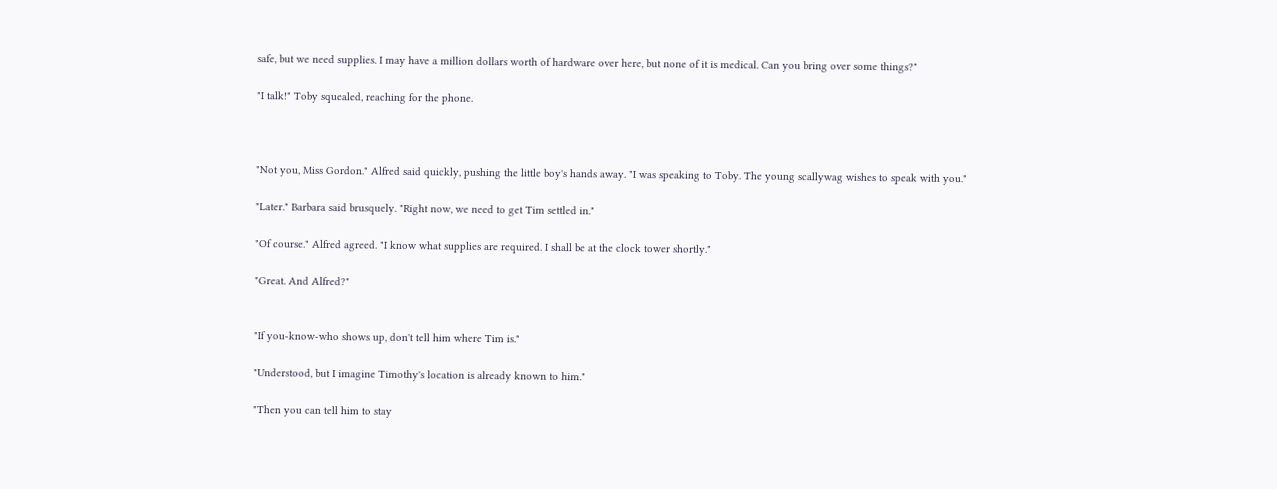safe, but we need supplies. I may have a million dollars worth of hardware over here, but none of it is medical. Can you bring over some things?"

"I talk!" Toby squealed, reaching for the phone.



"Not you, Miss Gordon." Alfred said quickly, pushing the little boy's hands away. "I was speaking to Toby. The young scallywag wishes to speak with you."

"Later." Barbara said brusquely. "Right now, we need to get Tim settled in."

"Of course." Alfred agreed. "I know what supplies are required. I shall be at the clock tower shortly."

"Great. And Alfred?"


"If you-know-who shows up, don't tell him where Tim is."

"Understood, but I imagine Timothy's location is already known to him."

"Then you can tell him to stay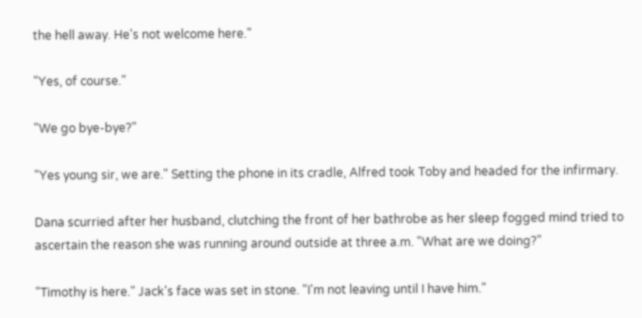the hell away. He's not welcome here."

"Yes, of course."

"We go bye-bye?"

"Yes young sir, we are." Setting the phone in its cradle, Alfred took Toby and headed for the infirmary.

Dana scurried after her husband, clutching the front of her bathrobe as her sleep fogged mind tried to ascertain the reason she was running around outside at three a.m. "What are we doing?"

"Timothy is here." Jack's face was set in stone. "I'm not leaving until I have him."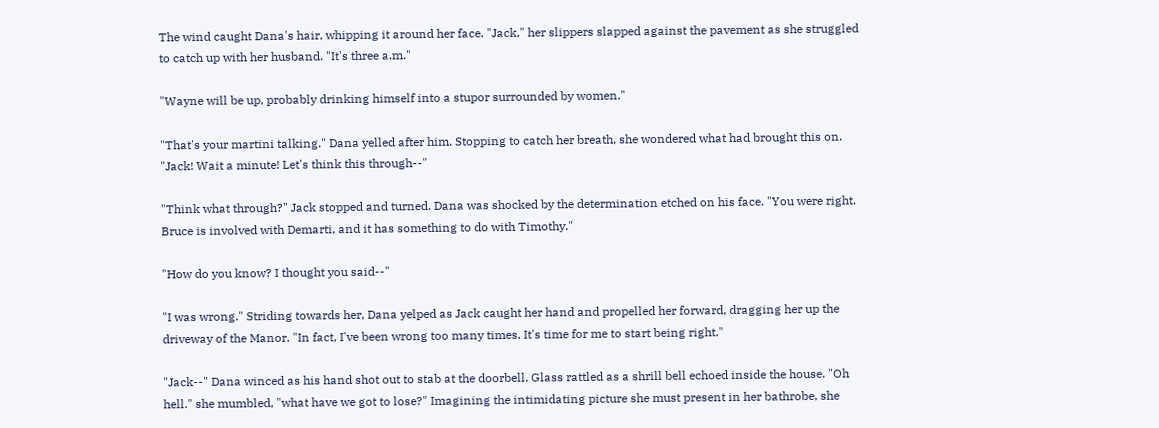The wind caught Dana's hair, whipping it around her face. "Jack," her slippers slapped against the pavement as she struggled to catch up with her husband. "It's three a.m."

"Wayne will be up, probably drinking himself into a stupor surrounded by women."

"That's your martini talking." Dana yelled after him. Stopping to catch her breath, she wondered what had brought this on. "Jack! Wait a minute! Let's think this through--"

"Think what through?" Jack stopped and turned. Dana was shocked by the determination etched on his face. "You were right. Bruce is involved with Demarti, and it has something to do with Timothy."

"How do you know? I thought you said--"

"I was wrong." Striding towards her, Dana yelped as Jack caught her hand and propelled her forward, dragging her up the driveway of the Manor. "In fact, I've been wrong too many times. It's time for me to start being right."

"Jack--" Dana winced as his hand shot out to stab at the doorbell. Glass rattled as a shrill bell echoed inside the house. "Oh hell." she mumbled, "what have we got to lose?" Imagining the intimidating picture she must present in her bathrobe, she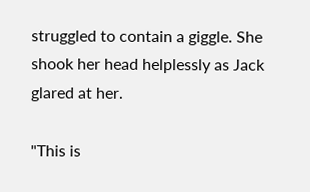struggled to contain a giggle. She shook her head helplessly as Jack glared at her.

"This is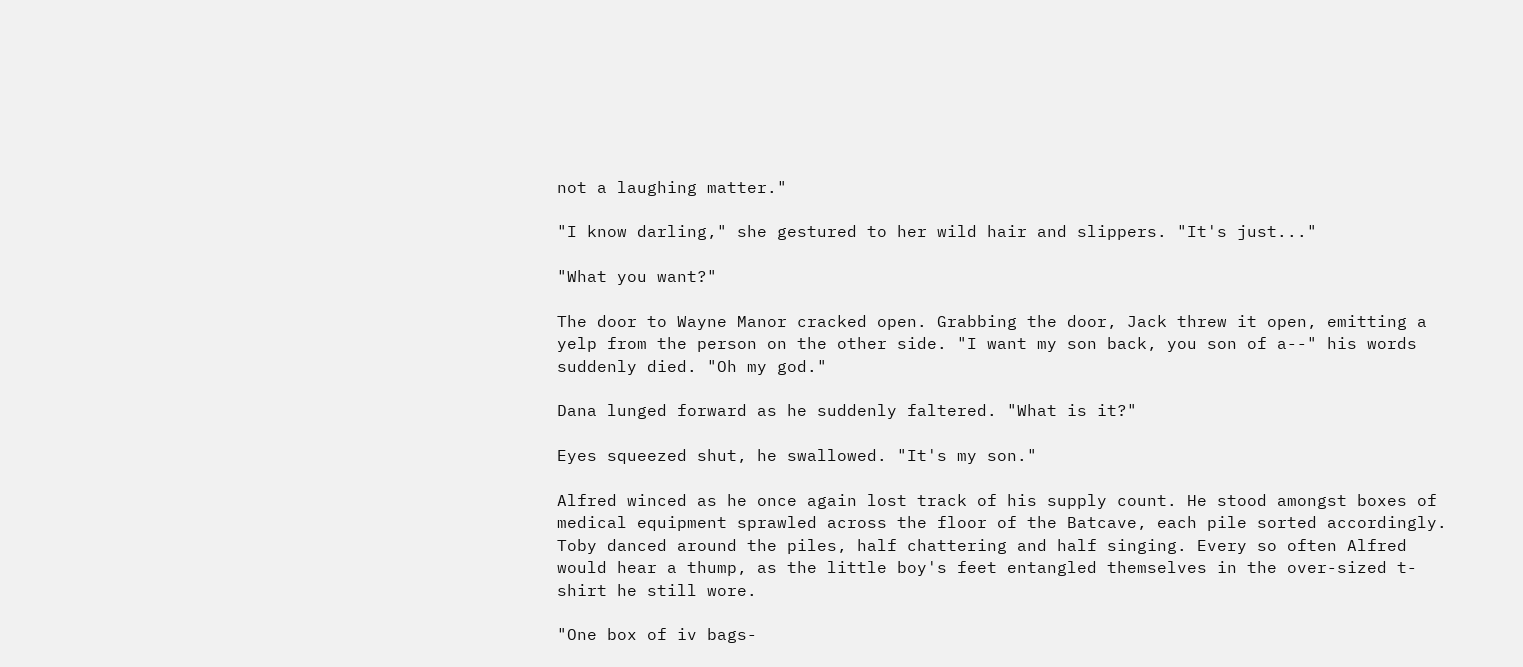not a laughing matter."

"I know darling," she gestured to her wild hair and slippers. "It's just..."

"What you want?"

The door to Wayne Manor cracked open. Grabbing the door, Jack threw it open, emitting a yelp from the person on the other side. "I want my son back, you son of a--" his words suddenly died. "Oh my god."

Dana lunged forward as he suddenly faltered. "What is it?"

Eyes squeezed shut, he swallowed. "It's my son."

Alfred winced as he once again lost track of his supply count. He stood amongst boxes of medical equipment sprawled across the floor of the Batcave, each pile sorted accordingly. Toby danced around the piles, half chattering and half singing. Every so often Alfred would hear a thump, as the little boy's feet entangled themselves in the over-sized t-shirt he still wore.

"One box of iv bags-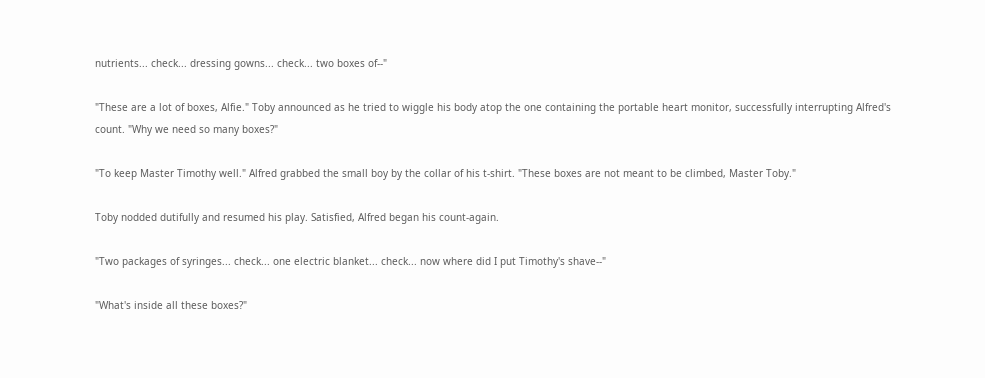nutrients... check... dressing gowns... check... two boxes of--"

"These are a lot of boxes, Alfie." Toby announced as he tried to wiggle his body atop the one containing the portable heart monitor, successfully interrupting Alfred's count. "Why we need so many boxes?"

"To keep Master Timothy well." Alfred grabbed the small boy by the collar of his t-shirt. "These boxes are not meant to be climbed, Master Toby."

Toby nodded dutifully and resumed his play. Satisfied, Alfred began his count-again.

"Two packages of syringes... check... one electric blanket... check... now where did I put Timothy's shave--"

"What's inside all these boxes?"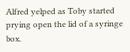Alfred yelped as Toby started prying open the lid of a syringe box.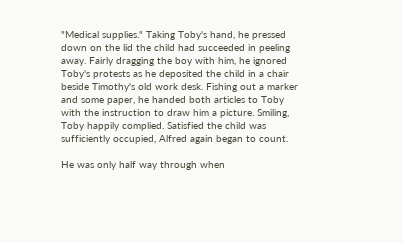"Medical supplies." Taking Toby's hand, he pressed down on the lid the child had succeeded in peeling away. Fairly dragging the boy with him, he ignored Toby's protests as he deposited the child in a chair beside Timothy's old work desk. Fishing out a marker and some paper, he handed both articles to Toby with the instruction to draw him a picture. Smiling, Toby happily complied. Satisfied the child was sufficiently occupied, Alfred again began to count.

He was only half way through when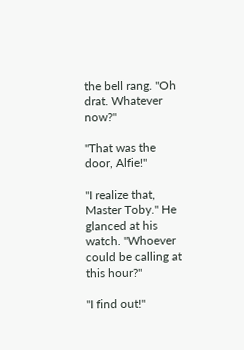the bell rang. "Oh drat. Whatever now?"

"That was the door, Alfie!"

"I realize that, Master Toby." He glanced at his watch. "Whoever could be calling at this hour?"

"I find out!"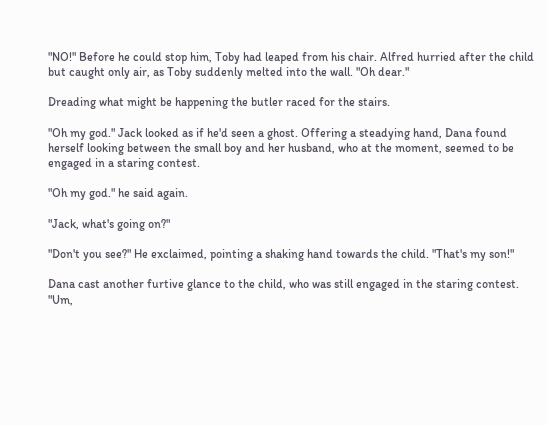"NO!" Before he could stop him, Toby had leaped from his chair. Alfred hurried after the child but caught only air, as Toby suddenly melted into the wall. "Oh dear."

Dreading what might be happening the butler raced for the stairs.

"Oh my god." Jack looked as if he'd seen a ghost. Offering a steadying hand, Dana found herself looking between the small boy and her husband, who at the moment, seemed to be engaged in a staring contest.

"Oh my god." he said again.

"Jack, what's going on?"

"Don't you see?" He exclaimed, pointing a shaking hand towards the child. "That's my son!"

Dana cast another furtive glance to the child, who was still engaged in the staring contest. "Um,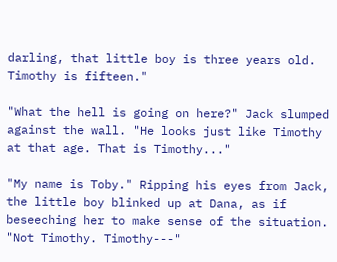darling, that little boy is three years old. Timothy is fifteen."

"What the hell is going on here?" Jack slumped against the wall. "He looks just like Timothy at that age. That is Timothy..."

"My name is Toby." Ripping his eyes from Jack, the little boy blinked up at Dana, as if beseeching her to make sense of the situation. "Not Timothy. Timothy---"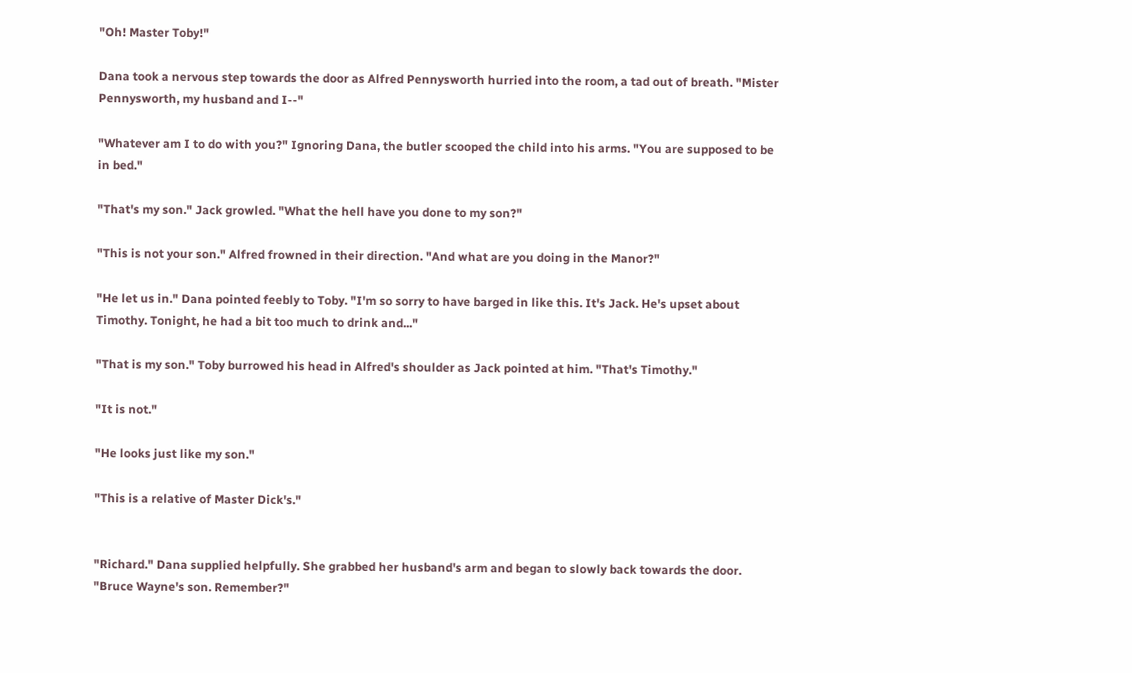"Oh! Master Toby!"

Dana took a nervous step towards the door as Alfred Pennysworth hurried into the room, a tad out of breath. "Mister Pennysworth, my husband and I--"

"Whatever am I to do with you?" Ignoring Dana, the butler scooped the child into his arms. "You are supposed to be in bed."

"That's my son." Jack growled. "What the hell have you done to my son?"

"This is not your son." Alfred frowned in their direction. "And what are you doing in the Manor?"

"He let us in." Dana pointed feebly to Toby. "I'm so sorry to have barged in like this. It's Jack. He's upset about Timothy. Tonight, he had a bit too much to drink and..."

"That is my son." Toby burrowed his head in Alfred's shoulder as Jack pointed at him. "That's Timothy."

"It is not."

"He looks just like my son."

"This is a relative of Master Dick's."


"Richard." Dana supplied helpfully. She grabbed her husband's arm and began to slowly back towards the door. "Bruce Wayne's son. Remember?"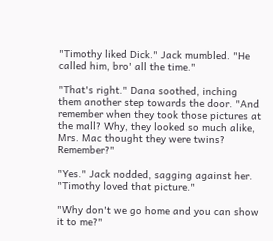"Timothy liked Dick." Jack mumbled. "He called him, bro' all the time."

"That's right." Dana soothed, inching them another step towards the door. "And remember when they took those pictures at the mall? Why, they looked so much alike, Mrs. Mac thought they were twins? Remember?"

"Yes." Jack nodded, sagging against her. "Timothy loved that picture."

"Why don't we go home and you can show it to me?"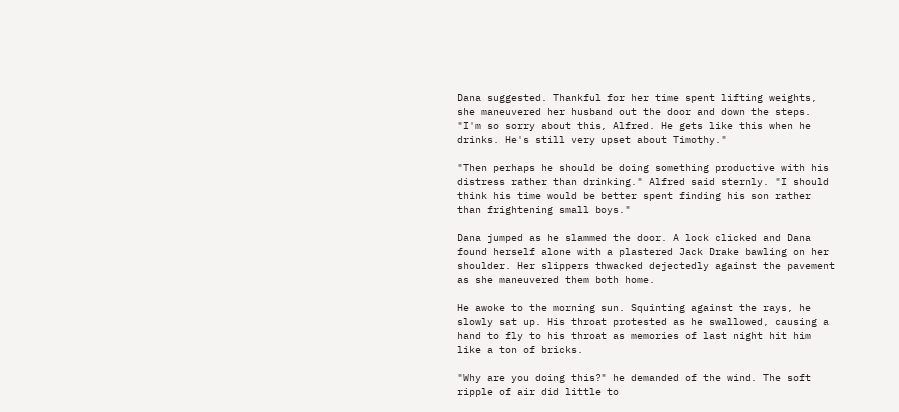Dana suggested. Thankful for her time spent lifting weights, she maneuvered her husband out the door and down the steps. "I'm so sorry about this, Alfred. He gets like this when he drinks. He's still very upset about Timothy."

"Then perhaps he should be doing something productive with his distress rather than drinking." Alfred said sternly. "I should think his time would be better spent finding his son rather than frightening small boys."

Dana jumped as he slammed the door. A lock clicked and Dana found herself alone with a plastered Jack Drake bawling on her shoulder. Her slippers thwacked dejectedly against the pavement as she maneuvered them both home.

He awoke to the morning sun. Squinting against the rays, he slowly sat up. His throat protested as he swallowed, causing a hand to fly to his throat as memories of last night hit him like a ton of bricks.

"Why are you doing this?" he demanded of the wind. The soft ripple of air did little to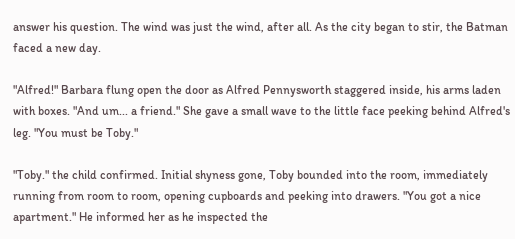answer his question. The wind was just the wind, after all. As the city began to stir, the Batman faced a new day.

"Alfred!" Barbara flung open the door as Alfred Pennysworth staggered inside, his arms laden with boxes. "And um... a friend." She gave a small wave to the little face peeking behind Alfred's leg. "You must be Toby."

"Toby." the child confirmed. Initial shyness gone, Toby bounded into the room, immediately running from room to room, opening cupboards and peeking into drawers. "You got a nice apartment." He informed her as he inspected the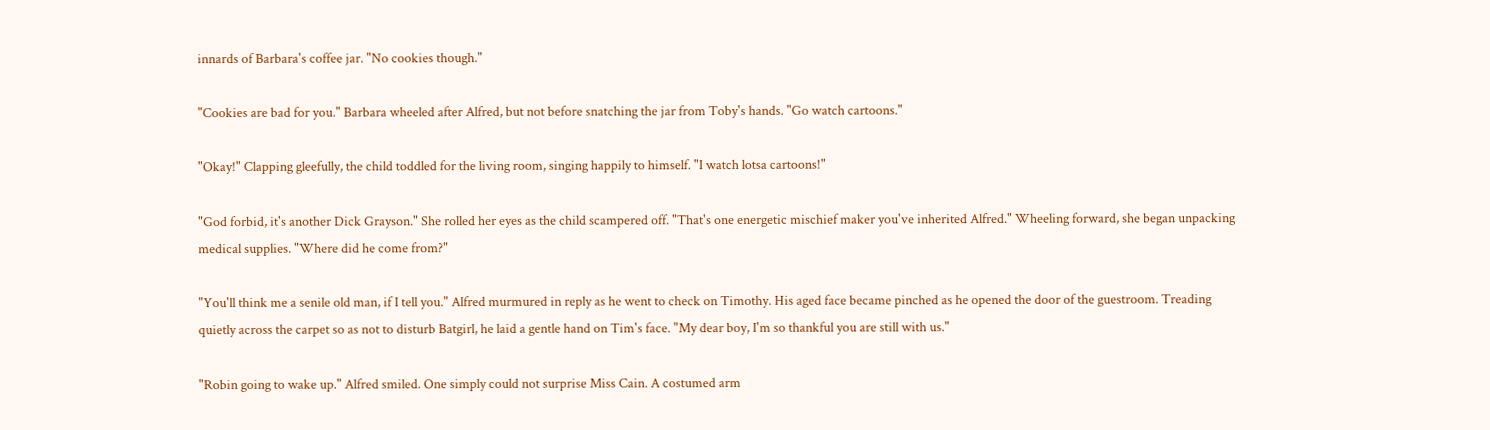innards of Barbara's coffee jar. "No cookies though."

"Cookies are bad for you." Barbara wheeled after Alfred, but not before snatching the jar from Toby's hands. "Go watch cartoons."

"Okay!" Clapping gleefully, the child toddled for the living room, singing happily to himself. "I watch lotsa cartoons!"

"God forbid, it's another Dick Grayson." She rolled her eyes as the child scampered off. "That's one energetic mischief maker you've inherited Alfred." Wheeling forward, she began unpacking medical supplies. "Where did he come from?"

"You'll think me a senile old man, if I tell you." Alfred murmured in reply as he went to check on Timothy. His aged face became pinched as he opened the door of the guestroom. Treading quietly across the carpet so as not to disturb Batgirl, he laid a gentle hand on Tim's face. "My dear boy, I'm so thankful you are still with us."

"Robin going to wake up." Alfred smiled. One simply could not surprise Miss Cain. A costumed arm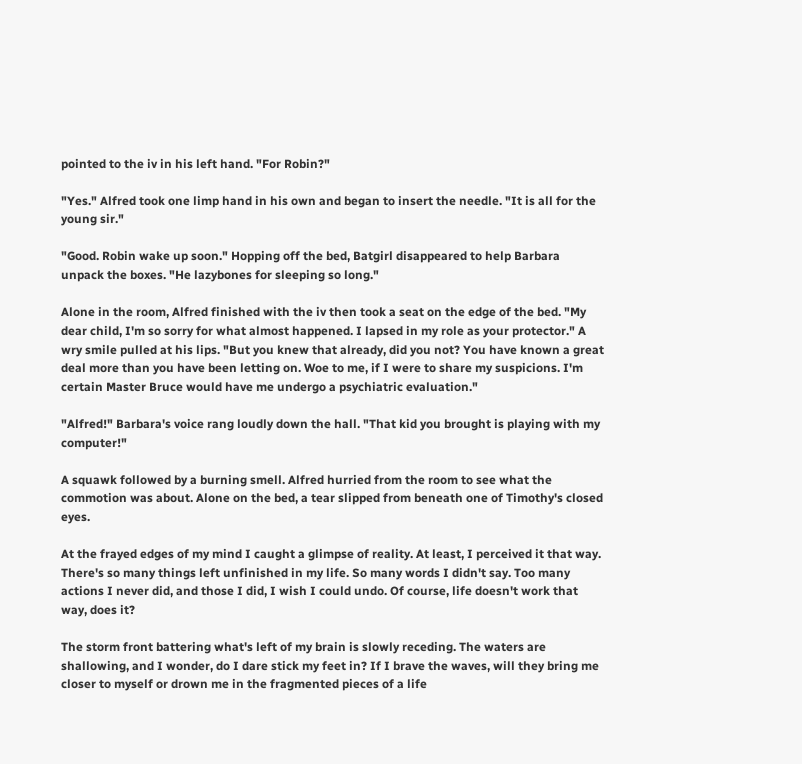pointed to the iv in his left hand. "For Robin?"

"Yes." Alfred took one limp hand in his own and began to insert the needle. "It is all for the young sir."

"Good. Robin wake up soon." Hopping off the bed, Batgirl disappeared to help Barbara unpack the boxes. "He lazybones for sleeping so long."

Alone in the room, Alfred finished with the iv then took a seat on the edge of the bed. "My dear child, I'm so sorry for what almost happened. I lapsed in my role as your protector." A wry smile pulled at his lips. "But you knew that already, did you not? You have known a great deal more than you have been letting on. Woe to me, if I were to share my suspicions. I'm certain Master Bruce would have me undergo a psychiatric evaluation."

"Alfred!" Barbara's voice rang loudly down the hall. "That kid you brought is playing with my computer!"

A squawk followed by a burning smell. Alfred hurried from the room to see what the commotion was about. Alone on the bed, a tear slipped from beneath one of Timothy's closed eyes.

At the frayed edges of my mind I caught a glimpse of reality. At least, I perceived it that way. There's so many things left unfinished in my life. So many words I didn't say. Too many actions I never did, and those I did, I wish I could undo. Of course, life doesn't work that way, does it?

The storm front battering what's left of my brain is slowly receding. The waters are shallowing, and I wonder, do I dare stick my feet in? If I brave the waves, will they bring me closer to myself or drown me in the fragmented pieces of a life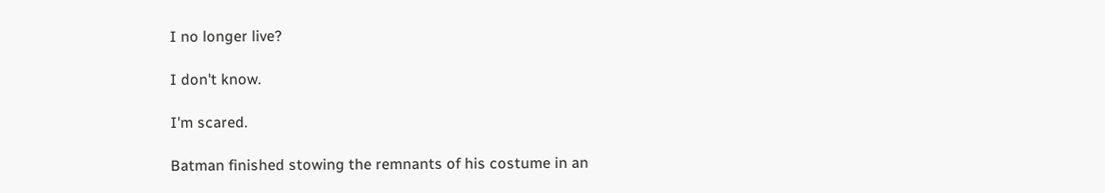I no longer live?

I don't know.

I'm scared.

Batman finished stowing the remnants of his costume in an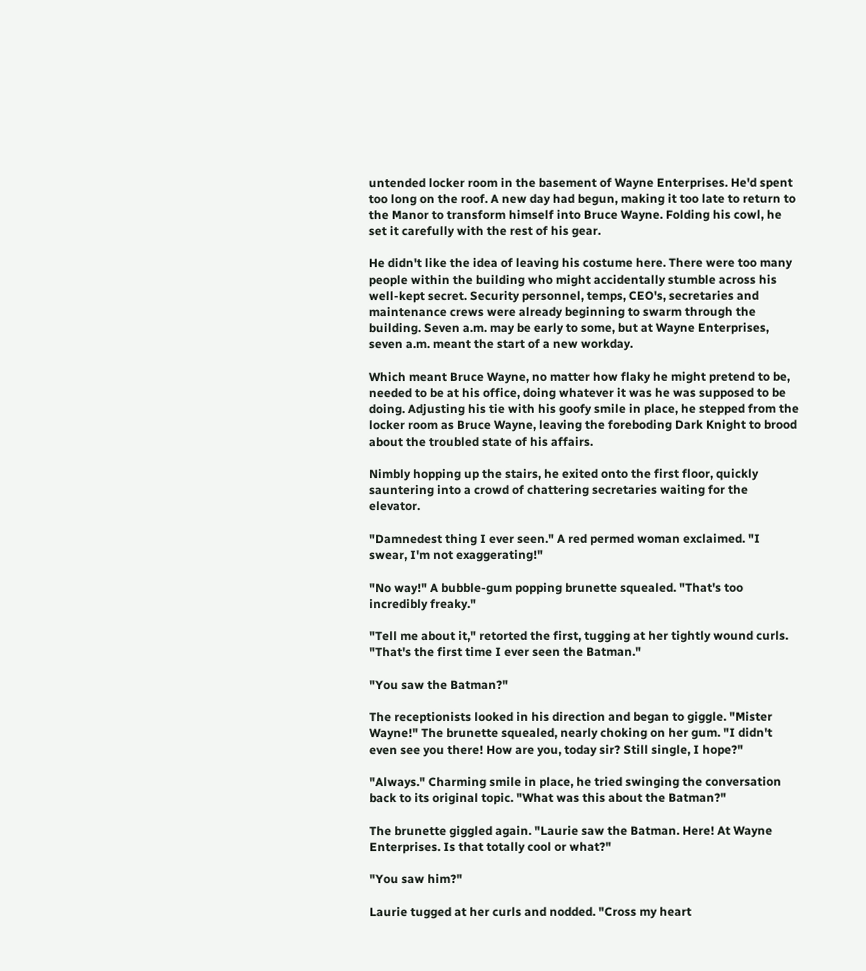untended locker room in the basement of Wayne Enterprises. He'd spent too long on the roof. A new day had begun, making it too late to return to the Manor to transform himself into Bruce Wayne. Folding his cowl, he set it carefully with the rest of his gear.

He didn't like the idea of leaving his costume here. There were too many people within the building who might accidentally stumble across his well-kept secret. Security personnel, temps, CEO's, secretaries and maintenance crews were already beginning to swarm through the building. Seven a.m. may be early to some, but at Wayne Enterprises, seven a.m. meant the start of a new workday.

Which meant Bruce Wayne, no matter how flaky he might pretend to be, needed to be at his office, doing whatever it was he was supposed to be doing. Adjusting his tie with his goofy smile in place, he stepped from the locker room as Bruce Wayne, leaving the foreboding Dark Knight to brood about the troubled state of his affairs.

Nimbly hopping up the stairs, he exited onto the first floor, quickly sauntering into a crowd of chattering secretaries waiting for the elevator.

"Damnedest thing I ever seen." A red permed woman exclaimed. "I swear, I'm not exaggerating!"

"No way!" A bubble-gum popping brunette squealed. "That's too incredibly freaky."

"Tell me about it," retorted the first, tugging at her tightly wound curls. "That's the first time I ever seen the Batman."

"You saw the Batman?"

The receptionists looked in his direction and began to giggle. "Mister Wayne!" The brunette squealed, nearly choking on her gum. "I didn't even see you there! How are you, today sir? Still single, I hope?"

"Always." Charming smile in place, he tried swinging the conversation back to its original topic. "What was this about the Batman?"

The brunette giggled again. "Laurie saw the Batman. Here! At Wayne Enterprises. Is that totally cool or what?"

"You saw him?"

Laurie tugged at her curls and nodded. "Cross my heart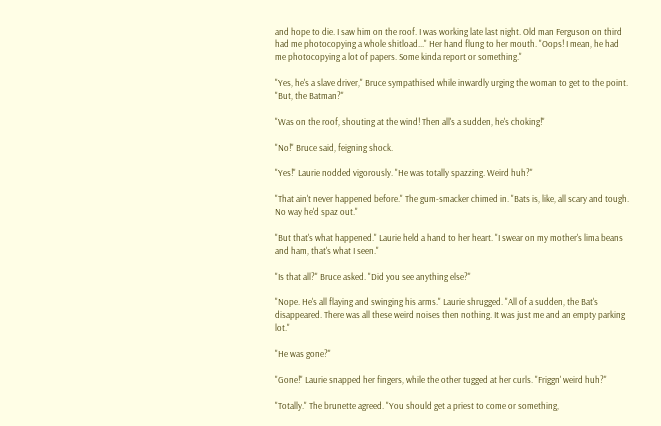and hope to die. I saw him on the roof. I was working late last night. Old man Ferguson on third had me photocopying a whole shitload..." Her hand flung to her mouth. "Oops! I mean, he had me photocopying a lot of papers. Some kinda report or something."

"Yes, he's a slave driver," Bruce sympathised while inwardly urging the woman to get to the point. "But, the Batman?"

"Was on the roof, shouting at the wind! Then all's a sudden, he's choking!"

"No!" Bruce said, feigning shock.

"Yes!" Laurie nodded vigorously. "He was totally spazzing. Weird huh?"

"That ain't never happened before." The gum-smacker chimed in. "Bats is, like, all scary and tough. No way he'd spaz out."

"But that's what happened." Laurie held a hand to her heart. "I swear on my mother's lima beans and ham, that's what I seen."

"Is that all?" Bruce asked. "Did you see anything else?"

"Nope. He's all flaying and swinging his arms." Laurie shrugged. "All of a sudden, the Bat's disappeared. There was all these weird noises then nothing. It was just me and an empty parking lot."

"He was gone?"

"Gone!" Laurie snapped her fingers, while the other tugged at her curls. "Friggn' weird huh?"

"Totally." The brunette agreed. "You should get a priest to come or something,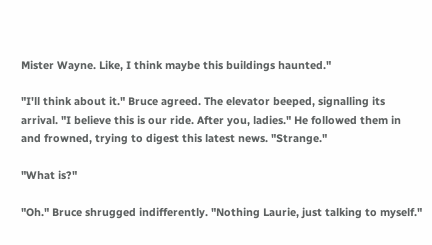Mister Wayne. Like, I think maybe this buildings haunted."

"I'll think about it." Bruce agreed. The elevator beeped, signalling its arrival. "I believe this is our ride. After you, ladies." He followed them in and frowned, trying to digest this latest news. "Strange."

"What is?"

"Oh." Bruce shrugged indifferently. "Nothing Laurie, just talking to myself."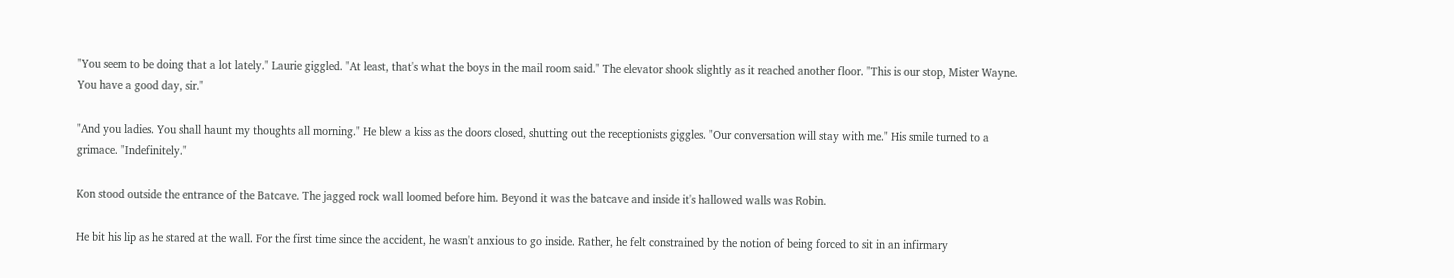"You seem to be doing that a lot lately." Laurie giggled. "At least, that's what the boys in the mail room said." The elevator shook slightly as it reached another floor. "This is our stop, Mister Wayne. You have a good day, sir."

"And you ladies. You shall haunt my thoughts all morning." He blew a kiss as the doors closed, shutting out the receptionists giggles. "Our conversation will stay with me." His smile turned to a grimace. "Indefinitely."

Kon stood outside the entrance of the Batcave. The jagged rock wall loomed before him. Beyond it was the batcave and inside it's hallowed walls was Robin.

He bit his lip as he stared at the wall. For the first time since the accident, he wasn't anxious to go inside. Rather, he felt constrained by the notion of being forced to sit in an infirmary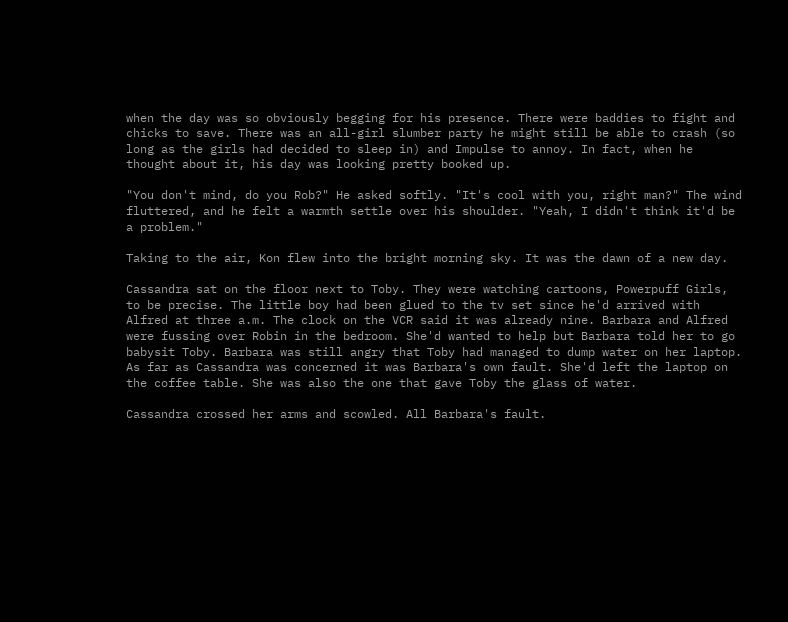when the day was so obviously begging for his presence. There were baddies to fight and chicks to save. There was an all-girl slumber party he might still be able to crash (so long as the girls had decided to sleep in) and Impulse to annoy. In fact, when he thought about it, his day was looking pretty booked up.

"You don't mind, do you Rob?" He asked softly. "It's cool with you, right man?" The wind fluttered, and he felt a warmth settle over his shoulder. "Yeah, I didn't think it'd be a problem."

Taking to the air, Kon flew into the bright morning sky. It was the dawn of a new day.

Cassandra sat on the floor next to Toby. They were watching cartoons, Powerpuff Girls, to be precise. The little boy had been glued to the tv set since he'd arrived with Alfred at three a.m. The clock on the VCR said it was already nine. Barbara and Alfred were fussing over Robin in the bedroom. She'd wanted to help but Barbara told her to go babysit Toby. Barbara was still angry that Toby had managed to dump water on her laptop. As far as Cassandra was concerned it was Barbara's own fault. She'd left the laptop on the coffee table. She was also the one that gave Toby the glass of water.

Cassandra crossed her arms and scowled. All Barbara's fault.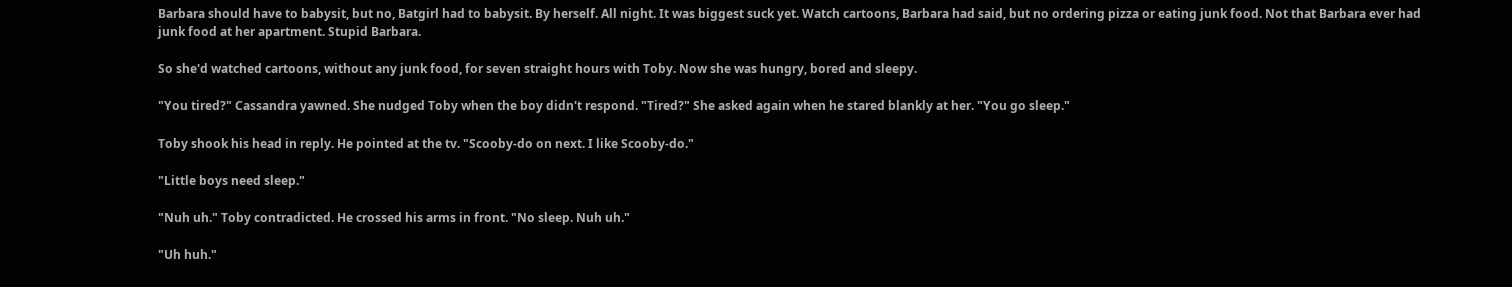Barbara should have to babysit, but no, Batgirl had to babysit. By herself. All night. It was biggest suck yet. Watch cartoons, Barbara had said, but no ordering pizza or eating junk food. Not that Barbara ever had junk food at her apartment. Stupid Barbara.

So she'd watched cartoons, without any junk food, for seven straight hours with Toby. Now she was hungry, bored and sleepy.

"You tired?" Cassandra yawned. She nudged Toby when the boy didn't respond. "Tired?" She asked again when he stared blankly at her. "You go sleep."

Toby shook his head in reply. He pointed at the tv. "Scooby-do on next. I like Scooby-do."

"Little boys need sleep."

"Nuh uh." Toby contradicted. He crossed his arms in front. "No sleep. Nuh uh."

"Uh huh."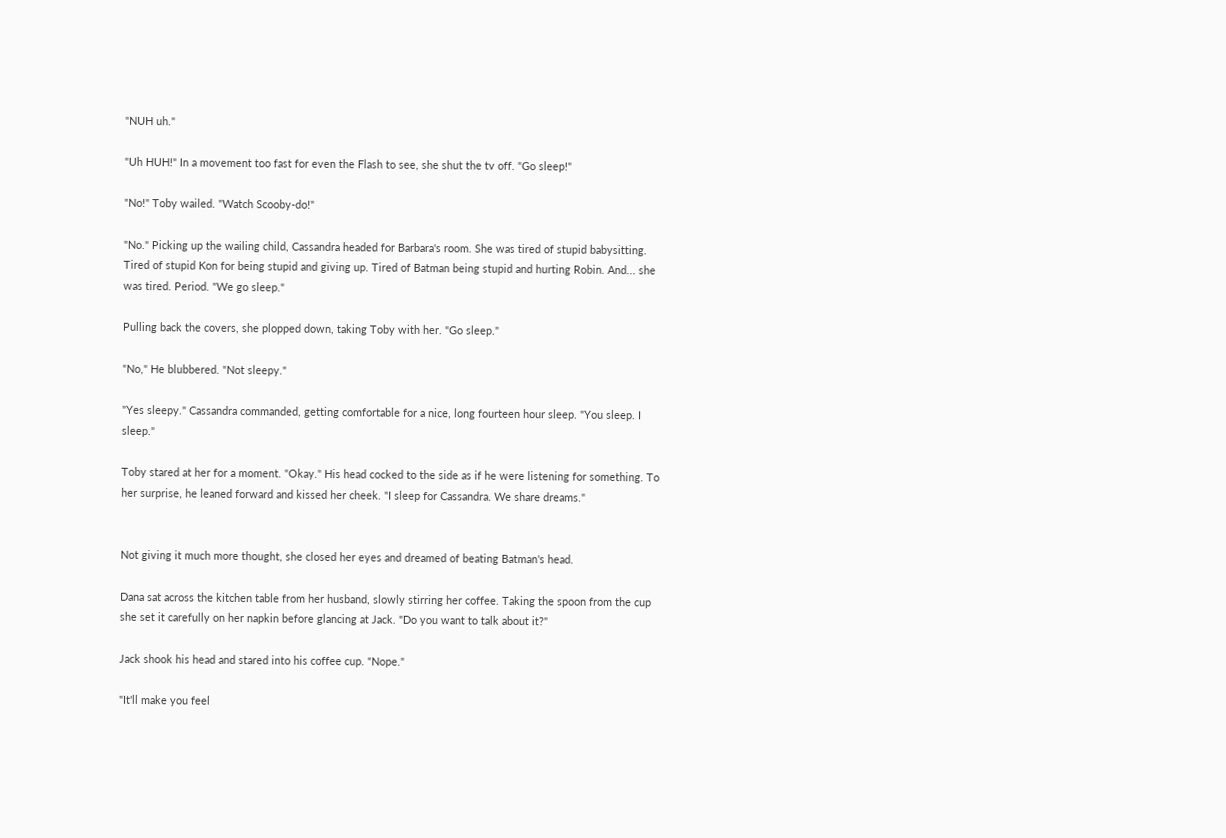"NUH uh."

"Uh HUH!" In a movement too fast for even the Flash to see, she shut the tv off. "Go sleep!"

"No!" Toby wailed. "Watch Scooby-do!"

"No." Picking up the wailing child, Cassandra headed for Barbara's room. She was tired of stupid babysitting. Tired of stupid Kon for being stupid and giving up. Tired of Batman being stupid and hurting Robin. And... she was tired. Period. "We go sleep."

Pulling back the covers, she plopped down, taking Toby with her. "Go sleep."

"No," He blubbered. "Not sleepy."

"Yes sleepy." Cassandra commanded, getting comfortable for a nice, long fourteen hour sleep. "You sleep. I sleep."

Toby stared at her for a moment. "Okay." His head cocked to the side as if he were listening for something. To her surprise, he leaned forward and kissed her cheek. "I sleep for Cassandra. We share dreams."


Not giving it much more thought, she closed her eyes and dreamed of beating Batman's head.

Dana sat across the kitchen table from her husband, slowly stirring her coffee. Taking the spoon from the cup she set it carefully on her napkin before glancing at Jack. "Do you want to talk about it?"

Jack shook his head and stared into his coffee cup. "Nope."

"It'll make you feel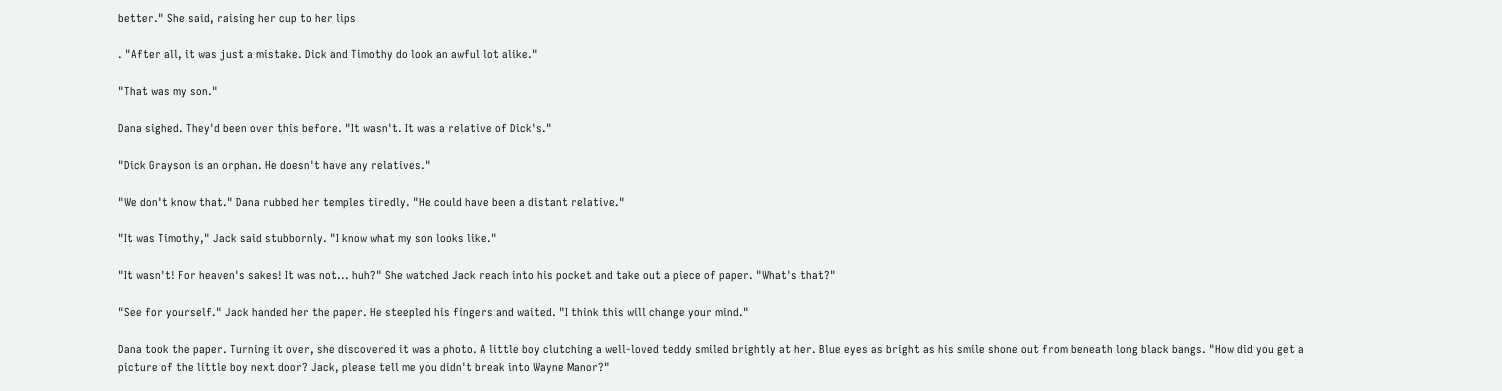better." She said, raising her cup to her lips

. "After all, it was just a mistake. Dick and Timothy do look an awful lot alike."

"That was my son."

Dana sighed. They'd been over this before. "It wasn't. It was a relative of Dick's."

"Dick Grayson is an orphan. He doesn't have any relatives."

"We don't know that." Dana rubbed her temples tiredly. "He could have been a distant relative."

"It was Timothy," Jack said stubbornly. "I know what my son looks like."

"It wasn't! For heaven's sakes! It was not... huh?" She watched Jack reach into his pocket and take out a piece of paper. "What's that?"

"See for yourself." Jack handed her the paper. He steepled his fingers and waited. "I think this will change your mind."

Dana took the paper. Turning it over, she discovered it was a photo. A little boy clutching a well-loved teddy smiled brightly at her. Blue eyes as bright as his smile shone out from beneath long black bangs. "How did you get a picture of the little boy next door? Jack, please tell me you didn't break into Wayne Manor?"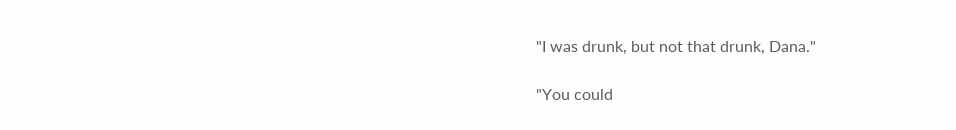"I was drunk, but not that drunk, Dana."

"You could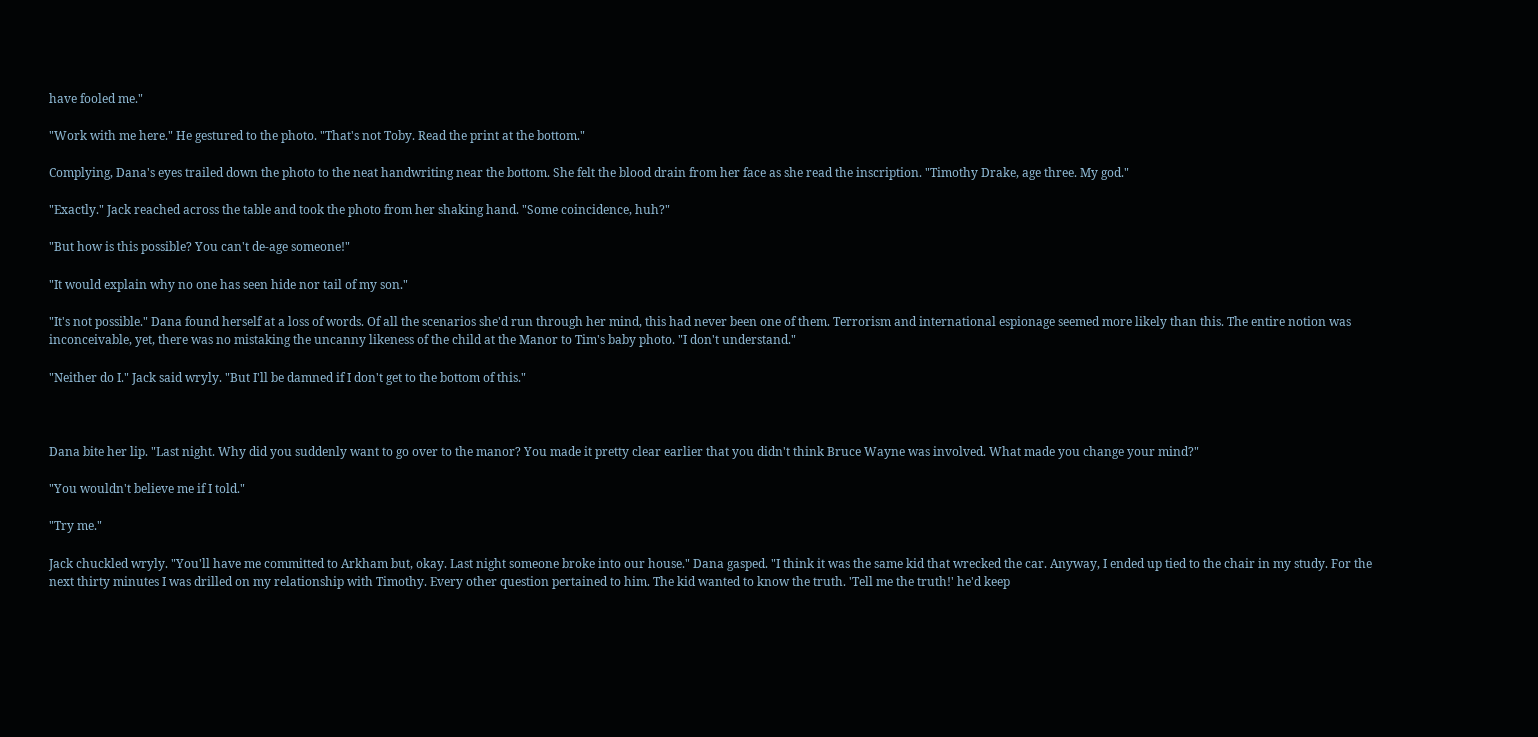have fooled me."

"Work with me here." He gestured to the photo. "That's not Toby. Read the print at the bottom."

Complying, Dana's eyes trailed down the photo to the neat handwriting near the bottom. She felt the blood drain from her face as she read the inscription. "Timothy Drake, age three. My god."

"Exactly." Jack reached across the table and took the photo from her shaking hand. "Some coincidence, huh?"

"But how is this possible? You can't de-age someone!"

"It would explain why no one has seen hide nor tail of my son."

"It's not possible." Dana found herself at a loss of words. Of all the scenarios she'd run through her mind, this had never been one of them. Terrorism and international espionage seemed more likely than this. The entire notion was inconceivable, yet, there was no mistaking the uncanny likeness of the child at the Manor to Tim's baby photo. "I don't understand."

"Neither do I." Jack said wryly. "But I'll be damned if I don't get to the bottom of this."



Dana bite her lip. "Last night. Why did you suddenly want to go over to the manor? You made it pretty clear earlier that you didn't think Bruce Wayne was involved. What made you change your mind?"

"You wouldn't believe me if I told."

"Try me."

Jack chuckled wryly. "You'll have me committed to Arkham but, okay. Last night someone broke into our house." Dana gasped. "I think it was the same kid that wrecked the car. Anyway, I ended up tied to the chair in my study. For the next thirty minutes I was drilled on my relationship with Timothy. Every other question pertained to him. The kid wanted to know the truth. 'Tell me the truth!' he'd keep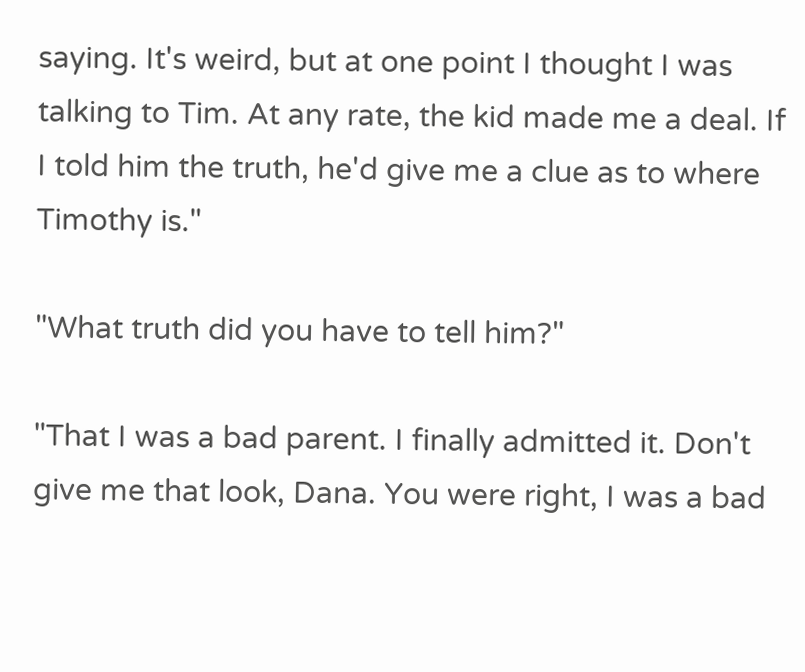saying. It's weird, but at one point I thought I was talking to Tim. At any rate, the kid made me a deal. If I told him the truth, he'd give me a clue as to where Timothy is."

"What truth did you have to tell him?"

"That I was a bad parent. I finally admitted it. Don't give me that look, Dana. You were right, I was a bad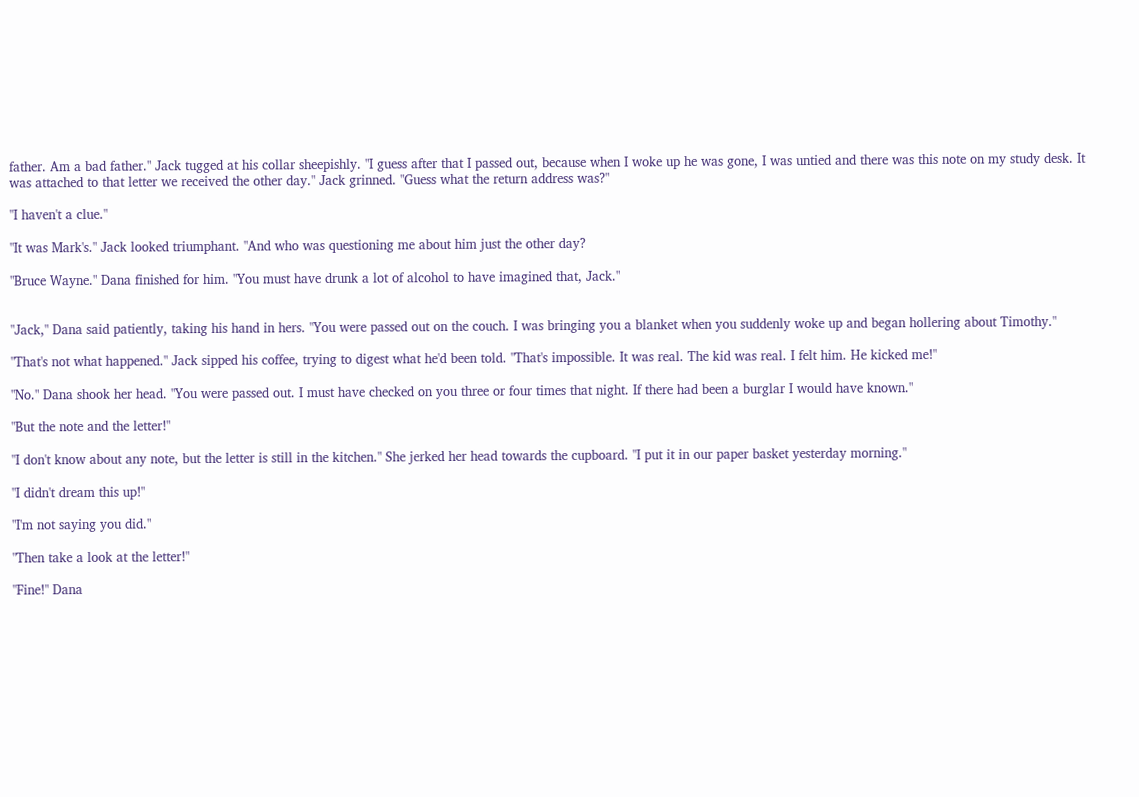father. Am a bad father." Jack tugged at his collar sheepishly. "I guess after that I passed out, because when I woke up he was gone, I was untied and there was this note on my study desk. It was attached to that letter we received the other day." Jack grinned. "Guess what the return address was?"

"I haven't a clue."

"It was Mark's." Jack looked triumphant. "And who was questioning me about him just the other day?

"Bruce Wayne." Dana finished for him. "You must have drunk a lot of alcohol to have imagined that, Jack."


"Jack," Dana said patiently, taking his hand in hers. "You were passed out on the couch. I was bringing you a blanket when you suddenly woke up and began hollering about Timothy."

"That's not what happened." Jack sipped his coffee, trying to digest what he'd been told. "That's impossible. It was real. The kid was real. I felt him. He kicked me!"

"No." Dana shook her head. "You were passed out. I must have checked on you three or four times that night. If there had been a burglar I would have known."

"But the note and the letter!"

"I don't know about any note, but the letter is still in the kitchen." She jerked her head towards the cupboard. "I put it in our paper basket yesterday morning."

"I didn't dream this up!"

"I'm not saying you did."

"Then take a look at the letter!"

"Fine!" Dana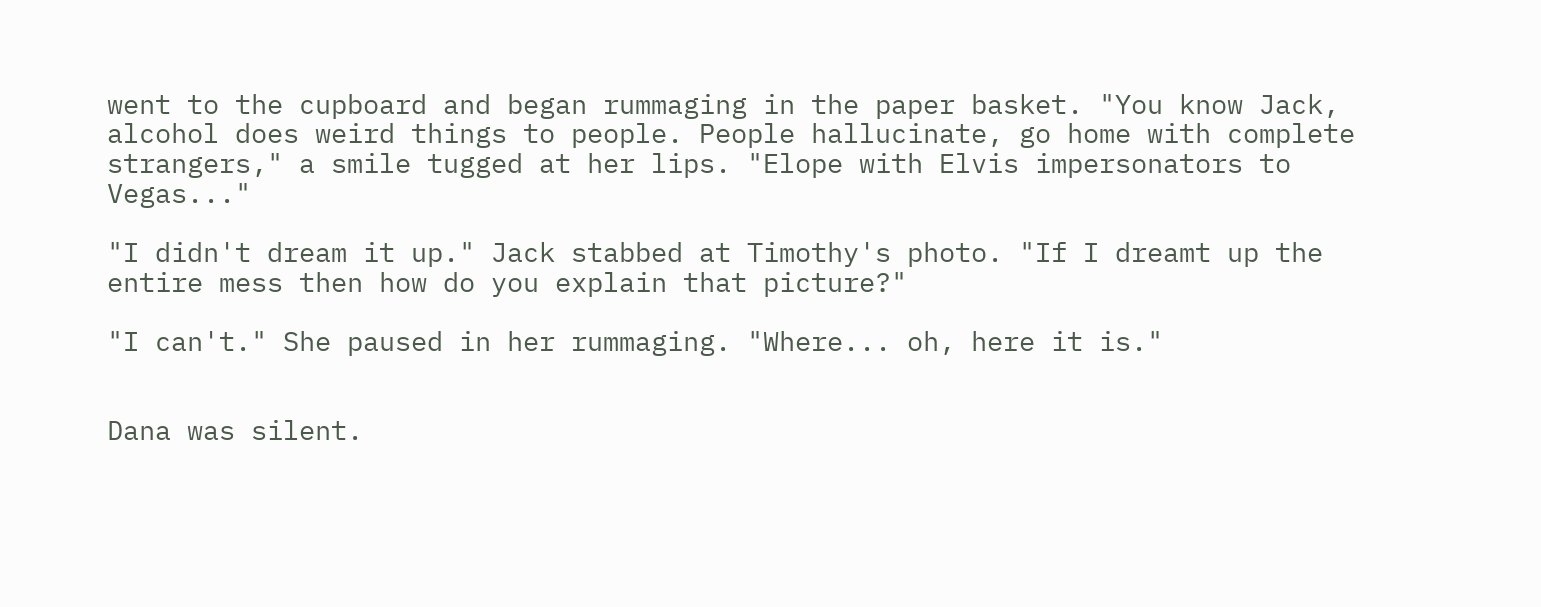went to the cupboard and began rummaging in the paper basket. "You know Jack, alcohol does weird things to people. People hallucinate, go home with complete strangers," a smile tugged at her lips. "Elope with Elvis impersonators to Vegas..."

"I didn't dream it up." Jack stabbed at Timothy's photo. "If I dreamt up the entire mess then how do you explain that picture?"

"I can't." She paused in her rummaging. "Where... oh, here it is."


Dana was silent.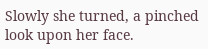Slowly she turned, a pinched look upon her face.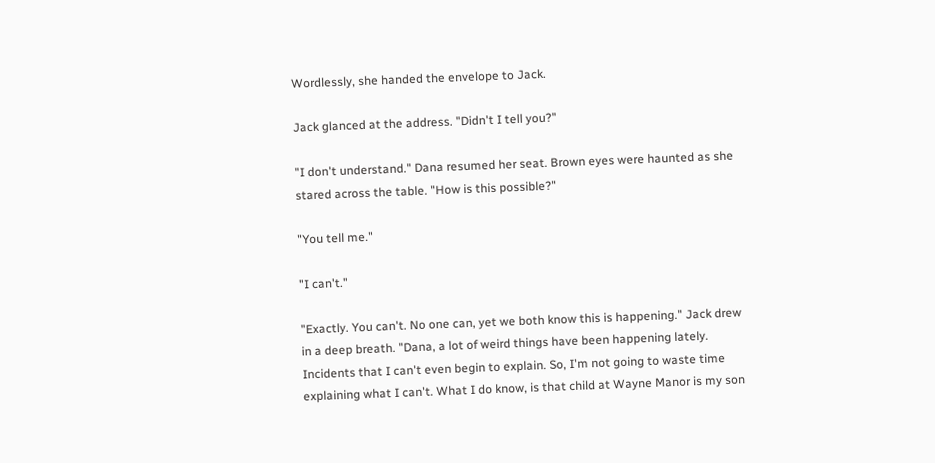Wordlessly, she handed the envelope to Jack.

Jack glanced at the address. "Didn't I tell you?"

"I don't understand." Dana resumed her seat. Brown eyes were haunted as she stared across the table. "How is this possible?"

"You tell me."

"I can't."

"Exactly. You can't. No one can, yet we both know this is happening." Jack drew in a deep breath. "Dana, a lot of weird things have been happening lately. Incidents that I can't even begin to explain. So, I'm not going to waste time explaining what I can't. What I do know, is that child at Wayne Manor is my son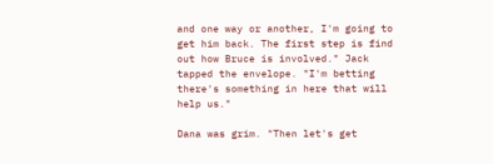and one way or another, I'm going to get him back. The first step is find out how Bruce is involved." Jack tapped the envelope. "I'm betting there's something in here that will help us."

Dana was grim. "Then let's get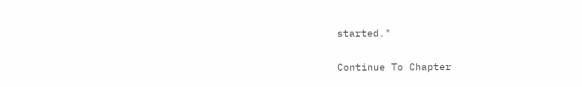started."

Continue To Chapter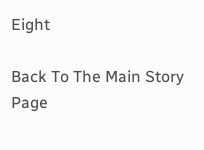Eight

Back To The Main Story Page